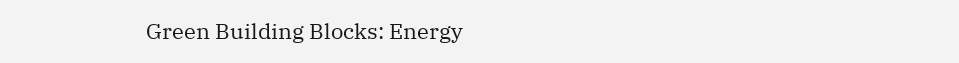Green Building Blocks: Energy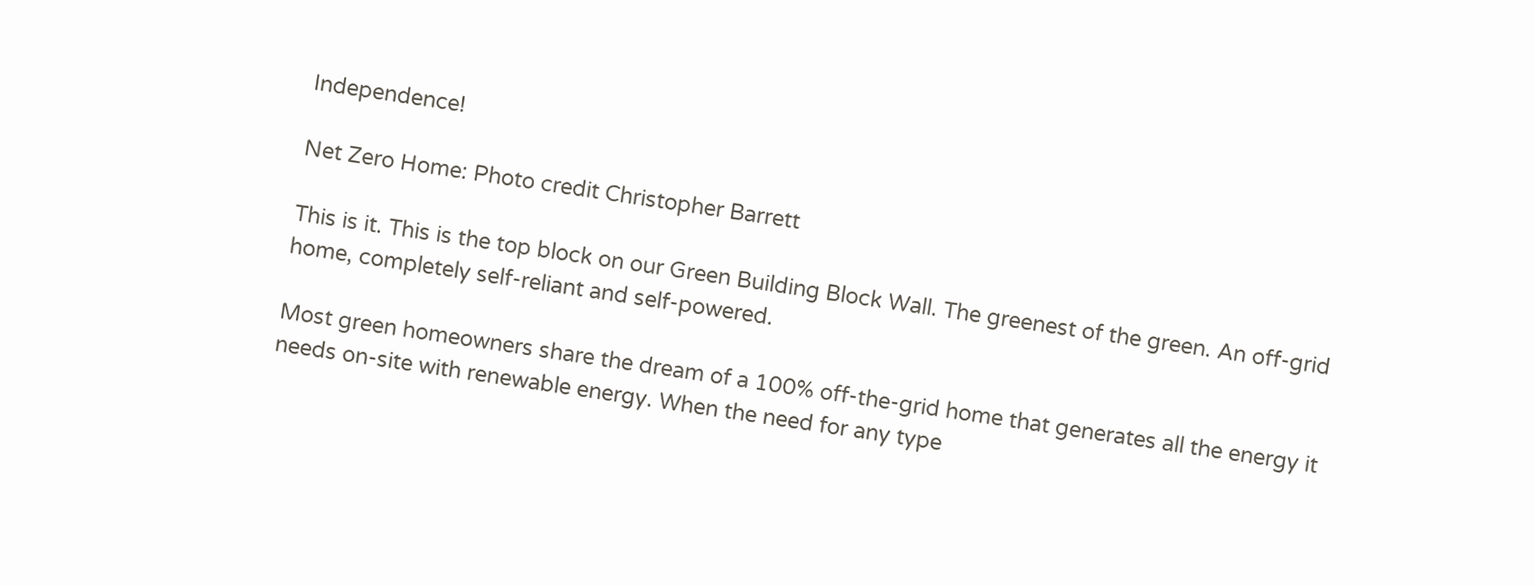Independence!

Net Zero Home: Photo credit Christopher Barrett

This is it. This is the top block on our Green Building Block Wall. The greenest of the green. An off-grid home, completely self-reliant and self-powered.

Most green homeowners share the dream of a 100% off-the-grid home that generates all the energy it needs on-site with renewable energy. When the need for any type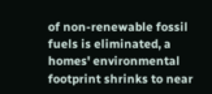of non-renewable fossil fuels is eliminated, a homes' environmental footprint shrinks to near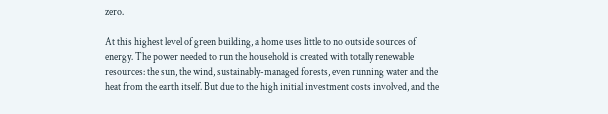zero.

At this highest level of green building, a home uses little to no outside sources of energy. The power needed to run the household is created with totally renewable resources: the sun, the wind, sustainably-managed forests, even running water and the heat from the earth itself. But due to the high initial investment costs involved, and the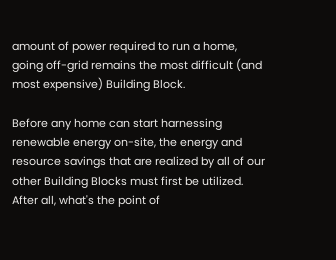amount of power required to run a home, going off-grid remains the most difficult (and most expensive) Building Block.

Before any home can start harnessing renewable energy on-site, the energy and resource savings that are realized by all of our other Building Blocks must first be utilized. After all, what's the point of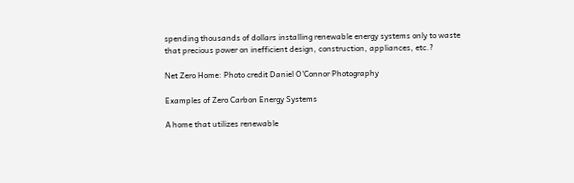spending thousands of dollars installing renewable energy systems only to waste that precious power on inefficient design, construction, appliances, etc.?

Net Zero Home: Photo credit Daniel O'Connor Photography

Examples of Zero Carbon Energy Systems

A home that utilizes renewable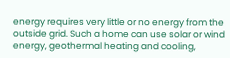energy requires very little or no energy from the outside grid. Such a home can use solar or wind energy, geothermal heating and cooling,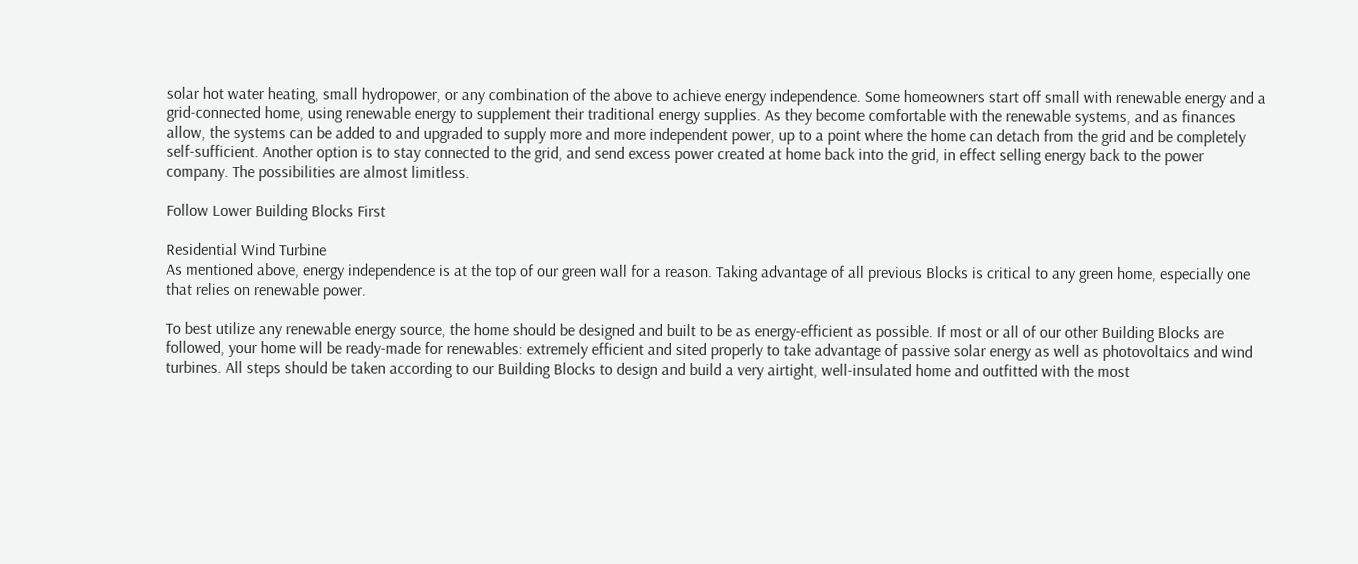solar hot water heating, small hydropower, or any combination of the above to achieve energy independence. Some homeowners start off small with renewable energy and a grid-connected home, using renewable energy to supplement their traditional energy supplies. As they become comfortable with the renewable systems, and as finances allow, the systems can be added to and upgraded to supply more and more independent power, up to a point where the home can detach from the grid and be completely self-sufficient. Another option is to stay connected to the grid, and send excess power created at home back into the grid, in effect selling energy back to the power company. The possibilities are almost limitless.

Follow Lower Building Blocks First

Residential Wind Turbine
As mentioned above, energy independence is at the top of our green wall for a reason. Taking advantage of all previous Blocks is critical to any green home, especially one that relies on renewable power.

To best utilize any renewable energy source, the home should be designed and built to be as energy-efficient as possible. If most or all of our other Building Blocks are followed, your home will be ready-made for renewables: extremely efficient and sited properly to take advantage of passive solar energy as well as photovoltaics and wind turbines. All steps should be taken according to our Building Blocks to design and build a very airtight, well-insulated home and outfitted with the most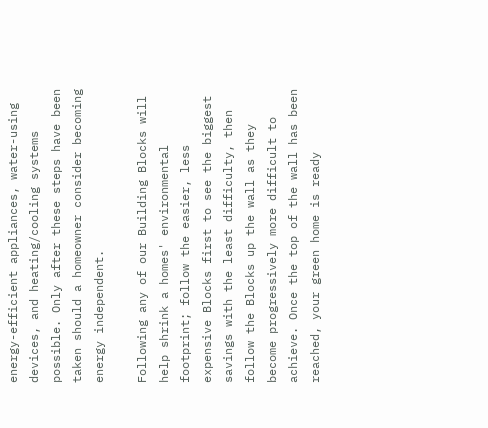energy-efficient appliances, water-using devices, and heating/cooling systems possible. Only after these steps have been taken should a homeowner consider becoming energy independent.

Following any of our Building Blocks will help shrink a homes' environmental footprint; follow the easier, less expensive Blocks first to see the biggest savings with the least difficulty, then follow the Blocks up the wall as they become progressively more difficult to achieve. Once the top of the wall has been reached, your green home is ready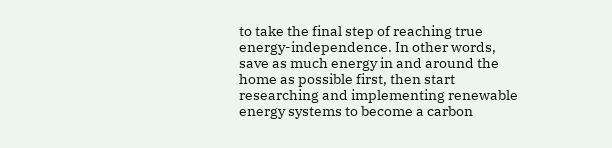to take the final step of reaching true energy-independence. In other words, save as much energy in and around the home as possible first, then start researching and implementing renewable energy systems to become a carbon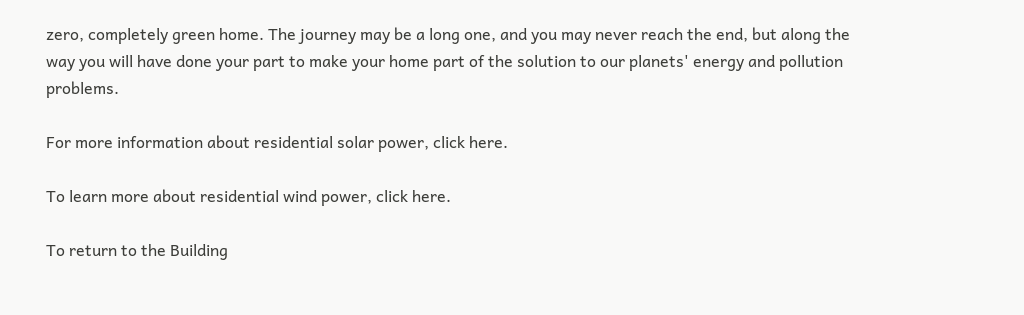zero, completely green home. The journey may be a long one, and you may never reach the end, but along the way you will have done your part to make your home part of the solution to our planets' energy and pollution problems.

For more information about residential solar power, click here.

To learn more about residential wind power, click here.

To return to the Building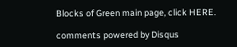Blocks of Green main page, click HERE.

comments powered by Disqus